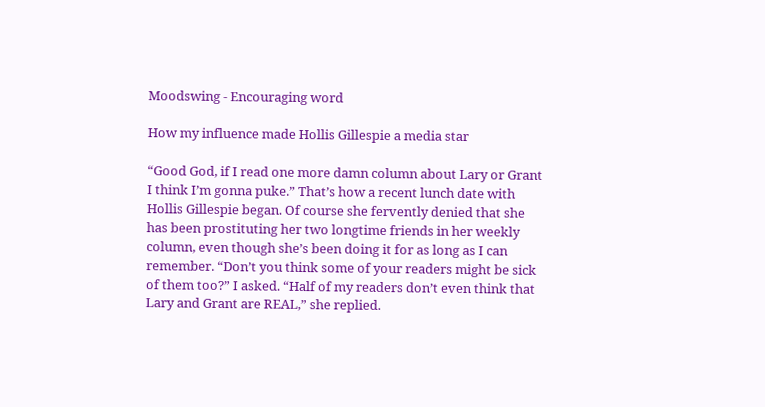Moodswing - Encouraging word

How my influence made Hollis Gillespie a media star

“Good God, if I read one more damn column about Lary or Grant I think I’m gonna puke.” That’s how a recent lunch date with Hollis Gillespie began. Of course she fervently denied that she has been prostituting her two longtime friends in her weekly column, even though she’s been doing it for as long as I can remember. “Don’t you think some of your readers might be sick of them too?” I asked. “Half of my readers don’t even think that Lary and Grant are REAL,” she replied.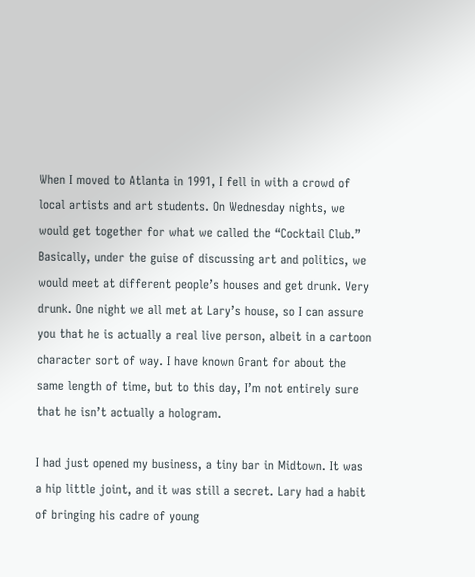When I moved to Atlanta in 1991, I fell in with a crowd of local artists and art students. On Wednesday nights, we would get together for what we called the “Cocktail Club.” Basically, under the guise of discussing art and politics, we would meet at different people’s houses and get drunk. Very drunk. One night we all met at Lary’s house, so I can assure you that he is actually a real live person, albeit in a cartoon character sort of way. I have known Grant for about the same length of time, but to this day, I’m not entirely sure that he isn’t actually a hologram.

I had just opened my business, a tiny bar in Midtown. It was a hip little joint, and it was still a secret. Lary had a habit of bringing his cadre of young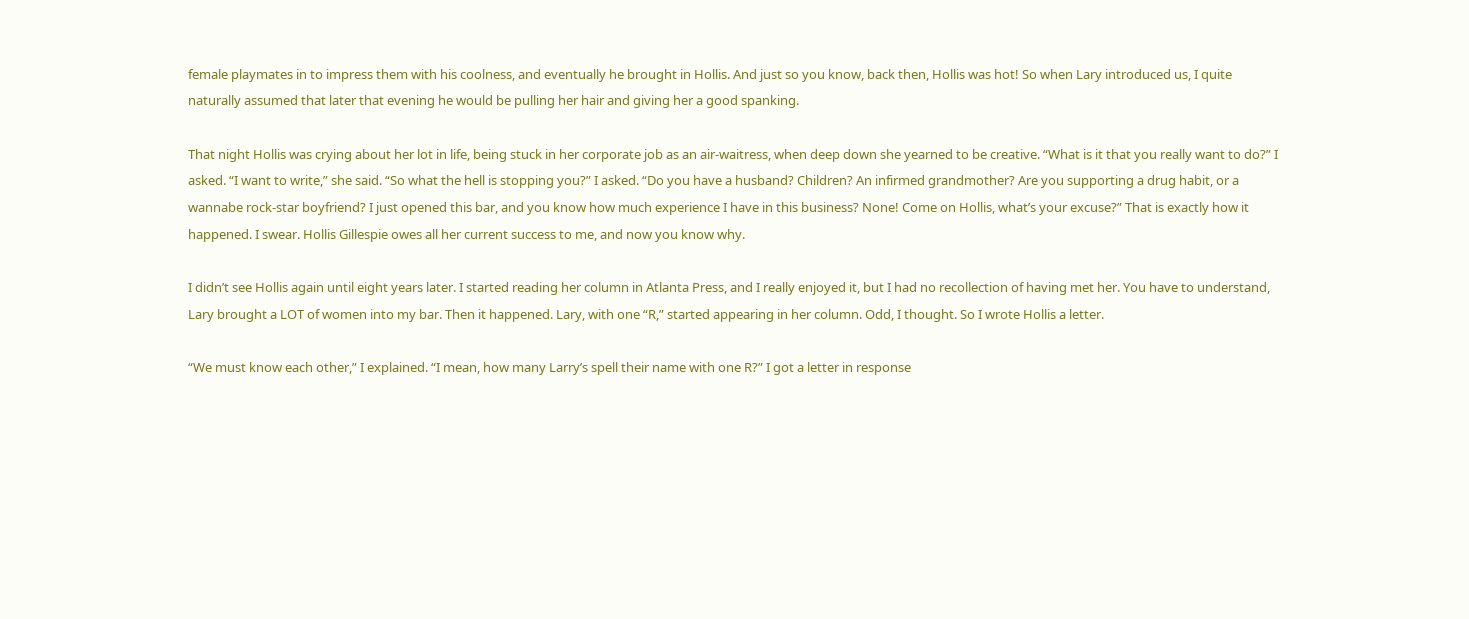female playmates in to impress them with his coolness, and eventually he brought in Hollis. And just so you know, back then, Hollis was hot! So when Lary introduced us, I quite naturally assumed that later that evening he would be pulling her hair and giving her a good spanking.

That night Hollis was crying about her lot in life, being stuck in her corporate job as an air-waitress, when deep down she yearned to be creative. “What is it that you really want to do?” I asked. “I want to write,” she said. “So what the hell is stopping you?” I asked. “Do you have a husband? Children? An infirmed grandmother? Are you supporting a drug habit, or a wannabe rock-star boyfriend? I just opened this bar, and you know how much experience I have in this business? None! Come on Hollis, what’s your excuse?” That is exactly how it happened. I swear. Hollis Gillespie owes all her current success to me, and now you know why.

I didn’t see Hollis again until eight years later. I started reading her column in Atlanta Press, and I really enjoyed it, but I had no recollection of having met her. You have to understand, Lary brought a LOT of women into my bar. Then it happened. Lary, with one “R,” started appearing in her column. Odd, I thought. So I wrote Hollis a letter.

“We must know each other,” I explained. “I mean, how many Larry’s spell their name with one R?” I got a letter in response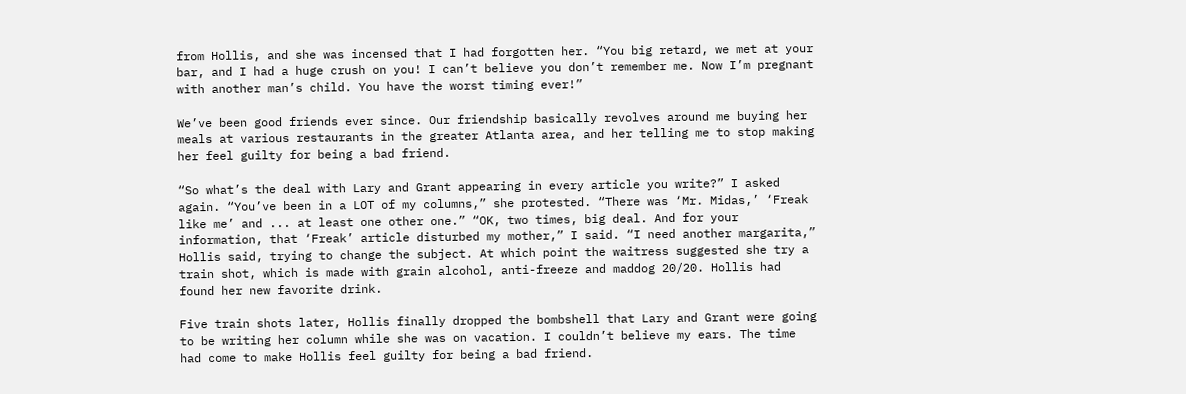from Hollis, and she was incensed that I had forgotten her. “You big retard, we met at your bar, and I had a huge crush on you! I can’t believe you don’t remember me. Now I’m pregnant with another man’s child. You have the worst timing ever!”

We’ve been good friends ever since. Our friendship basically revolves around me buying her meals at various restaurants in the greater Atlanta area, and her telling me to stop making her feel guilty for being a bad friend.

“So what’s the deal with Lary and Grant appearing in every article you write?” I asked again. “You’ve been in a LOT of my columns,” she protested. “There was ‘Mr. Midas,’ ‘Freak like me’ and ... at least one other one.” “OK, two times, big deal. And for your information, that ‘Freak’ article disturbed my mother,” I said. “I need another margarita,” Hollis said, trying to change the subject. At which point the waitress suggested she try a train shot, which is made with grain alcohol, anti-freeze and maddog 20/20. Hollis had found her new favorite drink.

Five train shots later, Hollis finally dropped the bombshell that Lary and Grant were going to be writing her column while she was on vacation. I couldn’t believe my ears. The time had come to make Hollis feel guilty for being a bad friend.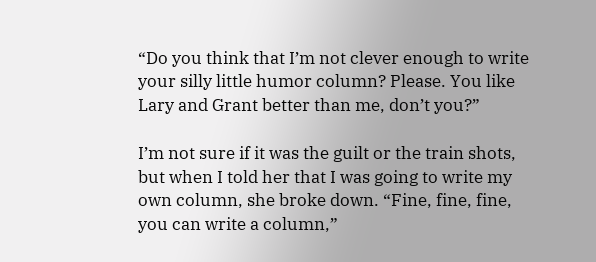“Do you think that I’m not clever enough to write your silly little humor column? Please. You like Lary and Grant better than me, don’t you?”

I’m not sure if it was the guilt or the train shots, but when I told her that I was going to write my own column, she broke down. “Fine, fine, fine, you can write a column,”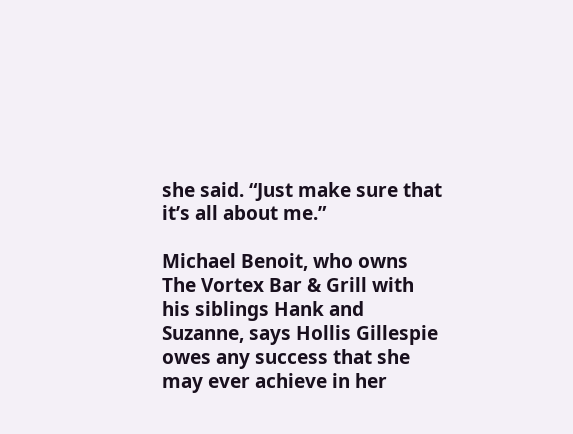she said. “Just make sure that it’s all about me.”

Michael Benoit, who owns The Vortex Bar & Grill with his siblings Hank and Suzanne, says Hollis Gillespie owes any success that she may ever achieve in her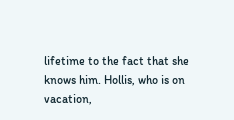lifetime to the fact that she knows him. Hollis, who is on vacation,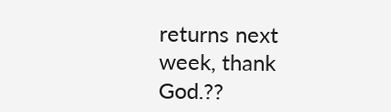returns next week, thank God.??